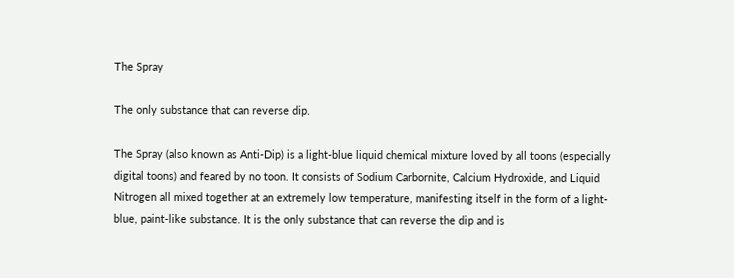The Spray

The only substance that can reverse dip.

The Spray (also known as Anti-Dip) is a light-blue liquid chemical mixture loved by all toons (especially digital toons) and feared by no toon. It consists of Sodium Carbornite, Calcium Hydroxide, and Liquid Nitrogen all mixed together at an extremely low temperature, manifesting itself in the form of a light-blue, paint-like substance. It is the only substance that can reverse the dip and is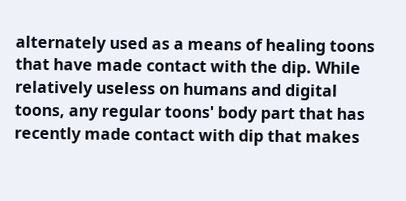alternately used as a means of healing toons that have made contact with the dip. While relatively useless on humans and digital toons, any regular toons' body part that has recently made contact with dip that makes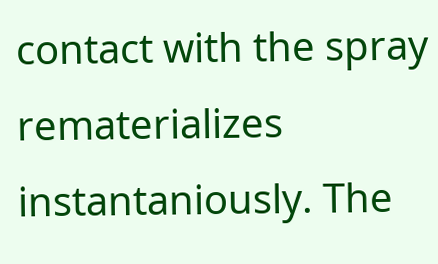contact with the spray rematerializes instantaniously. The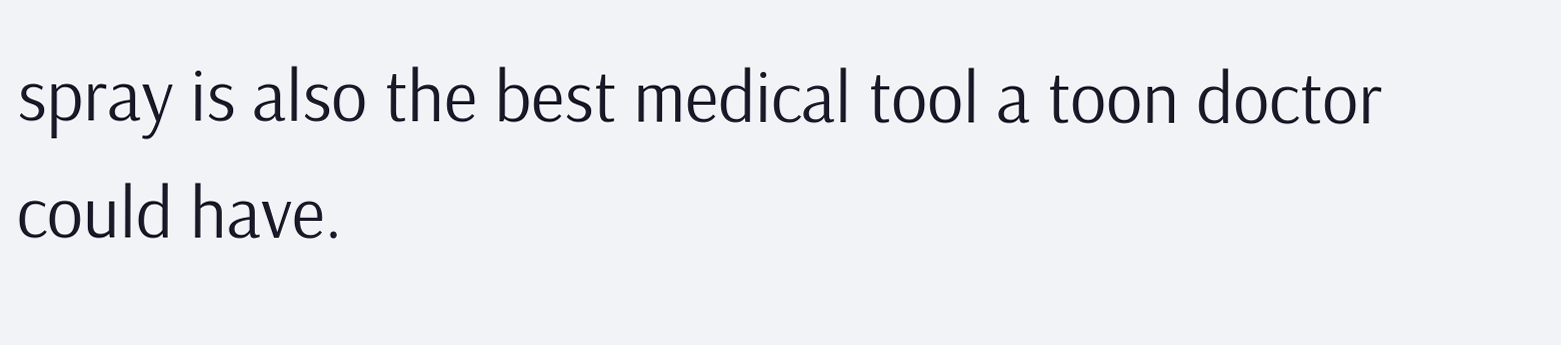spray is also the best medical tool a toon doctor could have.